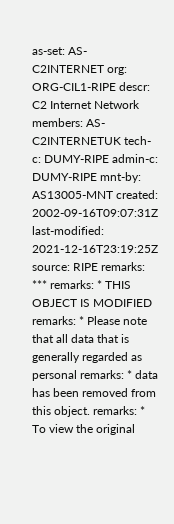as-set: AS-C2INTERNET org: ORG-CIL1-RIPE descr: C2 Internet Network members: AS-C2INTERNETUK tech-c: DUMY-RIPE admin-c: DUMY-RIPE mnt-by: AS13005-MNT created: 2002-09-16T09:07:31Z last-modified: 2021-12-16T23:19:25Z source: RIPE remarks: *** remarks: * THIS OBJECT IS MODIFIED remarks: * Please note that all data that is generally regarded as personal remarks: * data has been removed from this object. remarks: * To view the original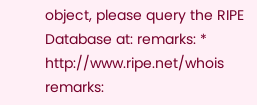object, please query the RIPE Database at: remarks: * http://www.ripe.net/whois remarks: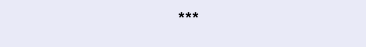***